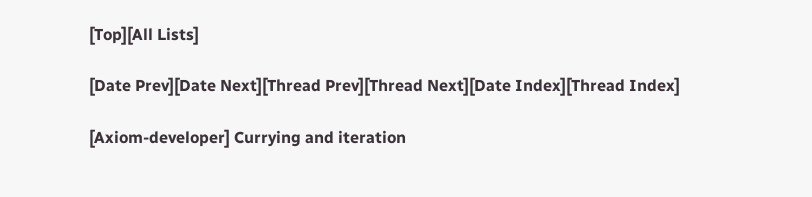[Top][All Lists]

[Date Prev][Date Next][Thread Prev][Thread Next][Date Index][Thread Index]

[Axiom-developer] Currying and iteration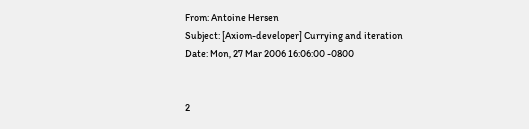From: Antoine Hersen
Subject: [Axiom-developer] Currying and iteration
Date: Mon, 27 Mar 2006 16:06:00 -0800


2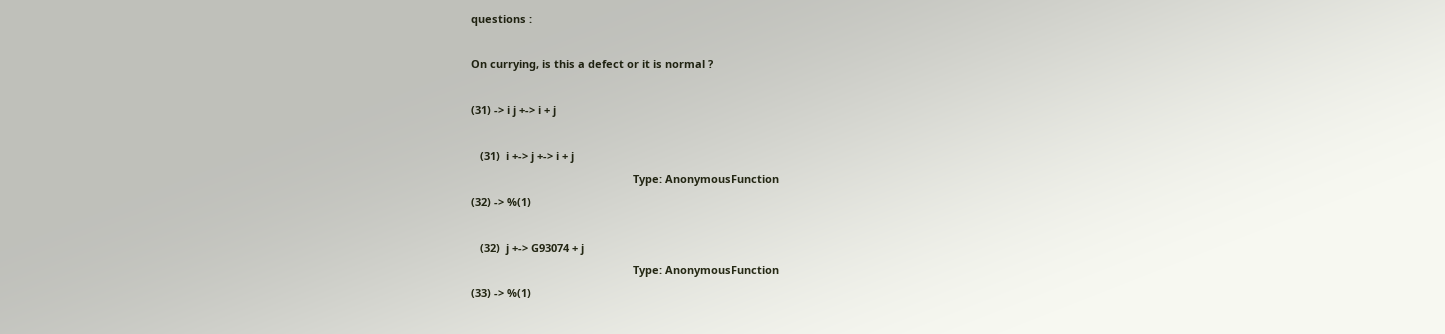questions :

On currying, is this a defect or it is normal ?

(31) -> i j +-> i + j

   (31)  i +-> j +-> i + j
                                                      Type: AnonymousFunction
(32) -> %(1)

   (32)  j +-> G93074 + j
                                                      Type: AnonymousFunction
(33) -> %(1)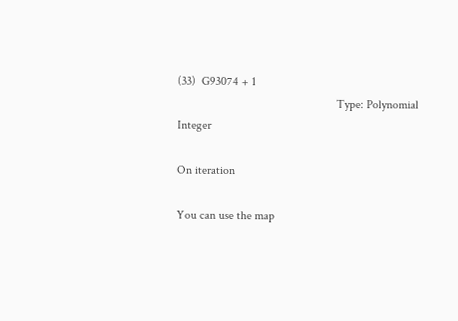(33)  G93074 + 1
                                                     Type: Polynomial Integer

On iteration

You can use the map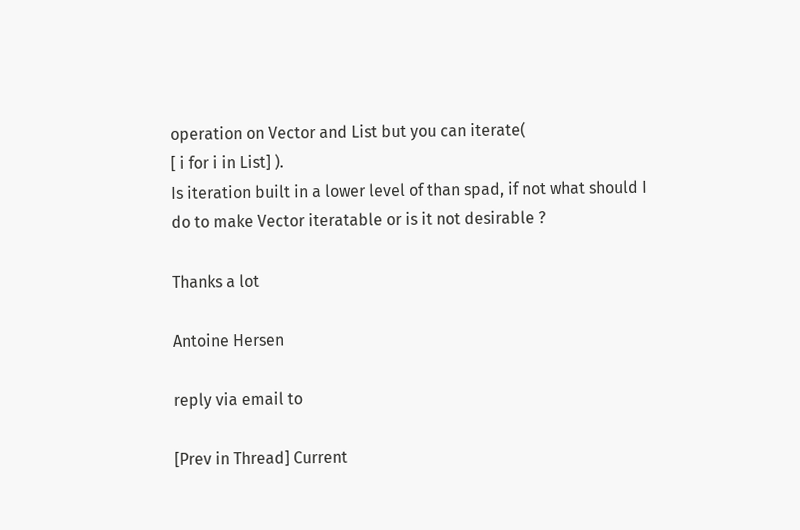operation on Vector and List but you can iterate(
[ i for i in List] ).
Is iteration built in a lower level of than spad, if not what should I
do to make Vector iteratable or is it not desirable ?

Thanks a lot

Antoine Hersen

reply via email to

[Prev in Thread] Current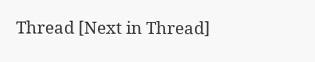Thread [Next in Thread]